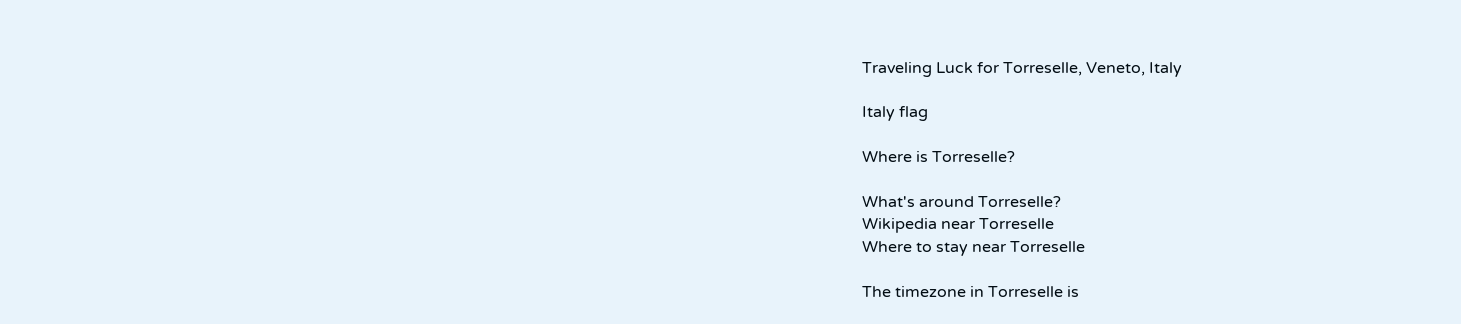Traveling Luck for Torreselle, Veneto, Italy

Italy flag

Where is Torreselle?

What's around Torreselle?
Wikipedia near Torreselle
Where to stay near Torreselle

The timezone in Torreselle is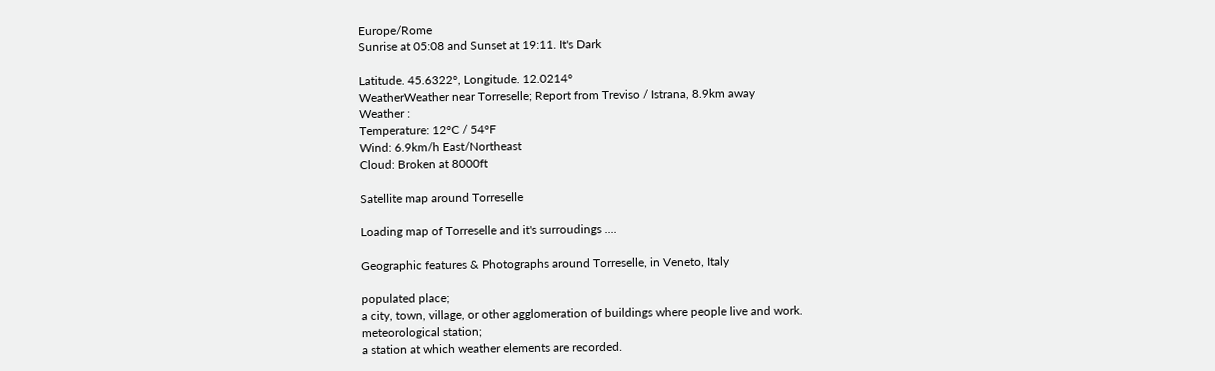Europe/Rome
Sunrise at 05:08 and Sunset at 19:11. It's Dark

Latitude. 45.6322°, Longitude. 12.0214°
WeatherWeather near Torreselle; Report from Treviso / Istrana, 8.9km away
Weather :
Temperature: 12°C / 54°F
Wind: 6.9km/h East/Northeast
Cloud: Broken at 8000ft

Satellite map around Torreselle

Loading map of Torreselle and it's surroudings ....

Geographic features & Photographs around Torreselle, in Veneto, Italy

populated place;
a city, town, village, or other agglomeration of buildings where people live and work.
meteorological station;
a station at which weather elements are recorded.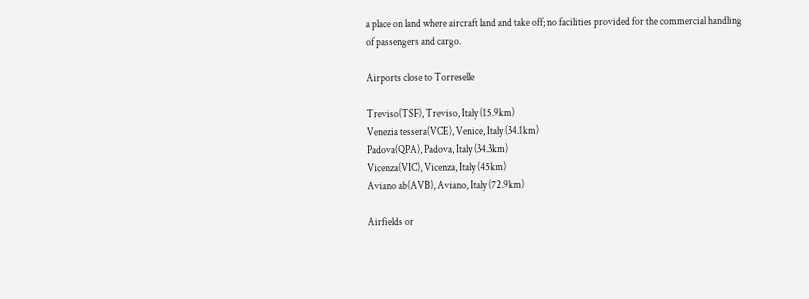a place on land where aircraft land and take off; no facilities provided for the commercial handling of passengers and cargo.

Airports close to Torreselle

Treviso(TSF), Treviso, Italy (15.9km)
Venezia tessera(VCE), Venice, Italy (34.1km)
Padova(QPA), Padova, Italy (34.3km)
Vicenza(VIC), Vicenza, Italy (45km)
Aviano ab(AVB), Aviano, Italy (72.9km)

Airfields or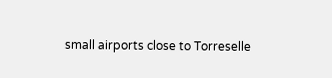small airports close to Torreselle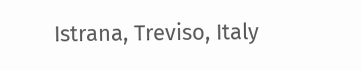Istrana, Treviso, Italy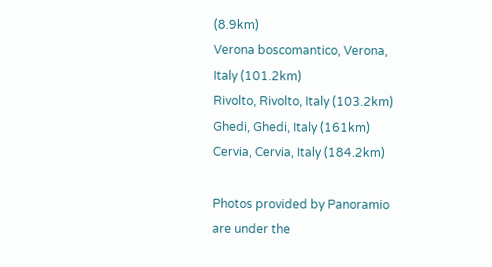(8.9km)
Verona boscomantico, Verona, Italy (101.2km)
Rivolto, Rivolto, Italy (103.2km)
Ghedi, Ghedi, Italy (161km)
Cervia, Cervia, Italy (184.2km)

Photos provided by Panoramio are under the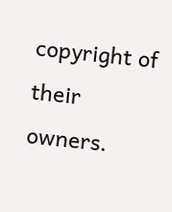copyright of their owners.